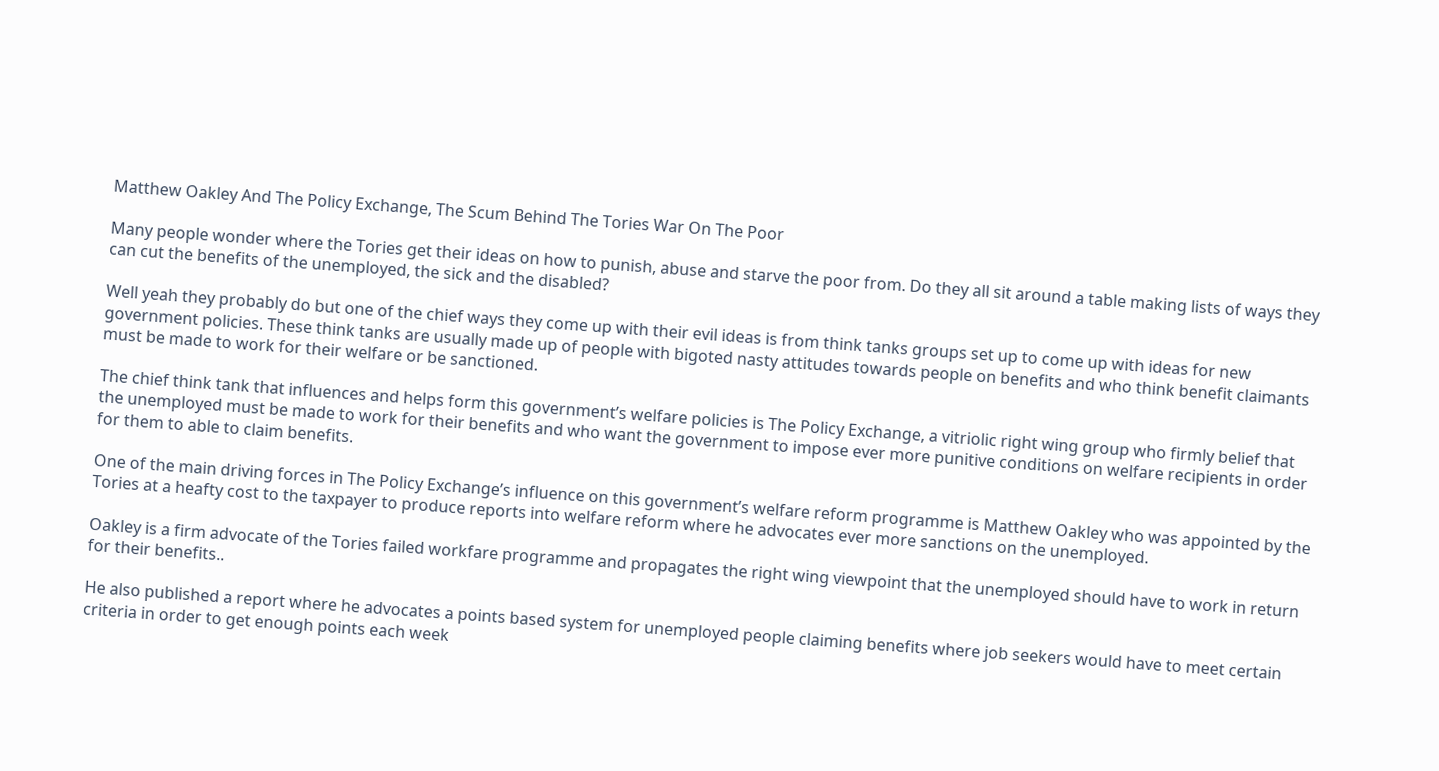Matthew Oakley And The Policy Exchange, The Scum Behind The Tories War On The Poor

Many people wonder where the Tories get their ideas on how to punish, abuse and starve the poor from. Do they all sit around a table making lists of ways they can cut the benefits of the unemployed, the sick and the disabled?

Well yeah they probably do but one of the chief ways they come up with their evil ideas is from think tanks groups set up to come up with ideas for new government policies. These think tanks are usually made up of people with bigoted nasty attitudes towards people on benefits and who think benefit claimants must be made to work for their welfare or be sanctioned.

The chief think tank that influences and helps form this government’s welfare policies is The Policy Exchange, a vitriolic right wing group who firmly belief that the unemployed must be made to work for their benefits and who want the government to impose ever more punitive conditions on welfare recipients in order for them to able to claim benefits.

One of the main driving forces in The Policy Exchange’s influence on this government’s welfare reform programme is Matthew Oakley who was appointed by the Tories at a heafty cost to the taxpayer to produce reports into welfare reform where he advocates ever more sanctions on the unemployed.

Oakley is a firm advocate of the Tories failed workfare programme and propagates the right wing viewpoint that the unemployed should have to work in return for their benefits..

He also published a report where he advocates a points based system for unemployed people claiming benefits where job seekers would have to meet certain criteria in order to get enough points each week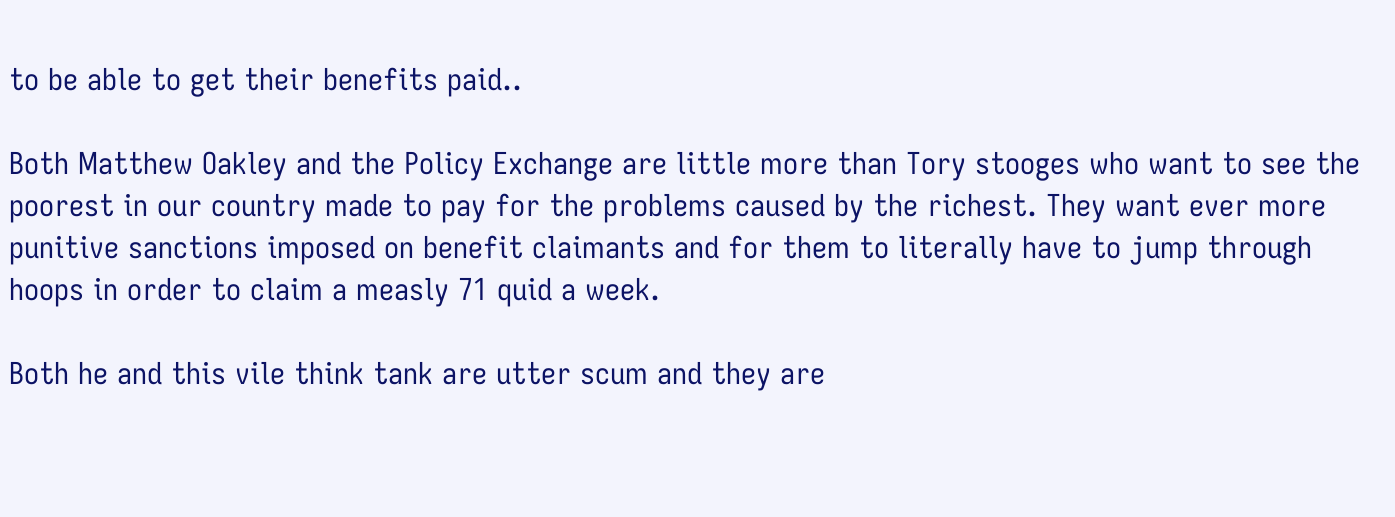to be able to get their benefits paid..

Both Matthew Oakley and the Policy Exchange are little more than Tory stooges who want to see the poorest in our country made to pay for the problems caused by the richest. They want ever more punitive sanctions imposed on benefit claimants and for them to literally have to jump through hoops in order to claim a measly 71 quid a week.

Both he and this vile think tank are utter scum and they are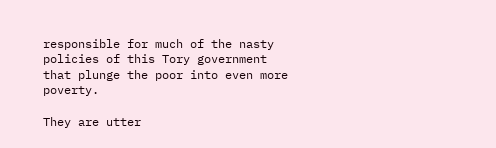responsible for much of the nasty policies of this Tory government that plunge the poor into even more poverty.

They are utter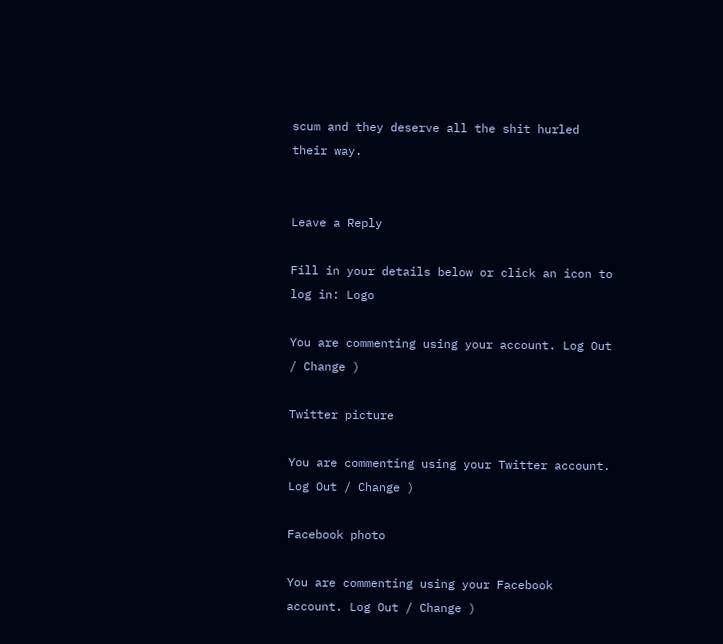scum and they deserve all the shit hurled their way.


Leave a Reply

Fill in your details below or click an icon to log in: Logo

You are commenting using your account. Log Out / Change )

Twitter picture

You are commenting using your Twitter account. Log Out / Change )

Facebook photo

You are commenting using your Facebook account. Log Out / Change )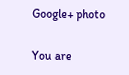Google+ photo

You are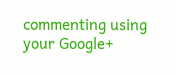commenting using your Google+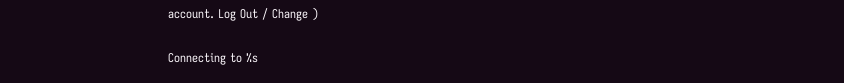account. Log Out / Change )

Connecting to %s